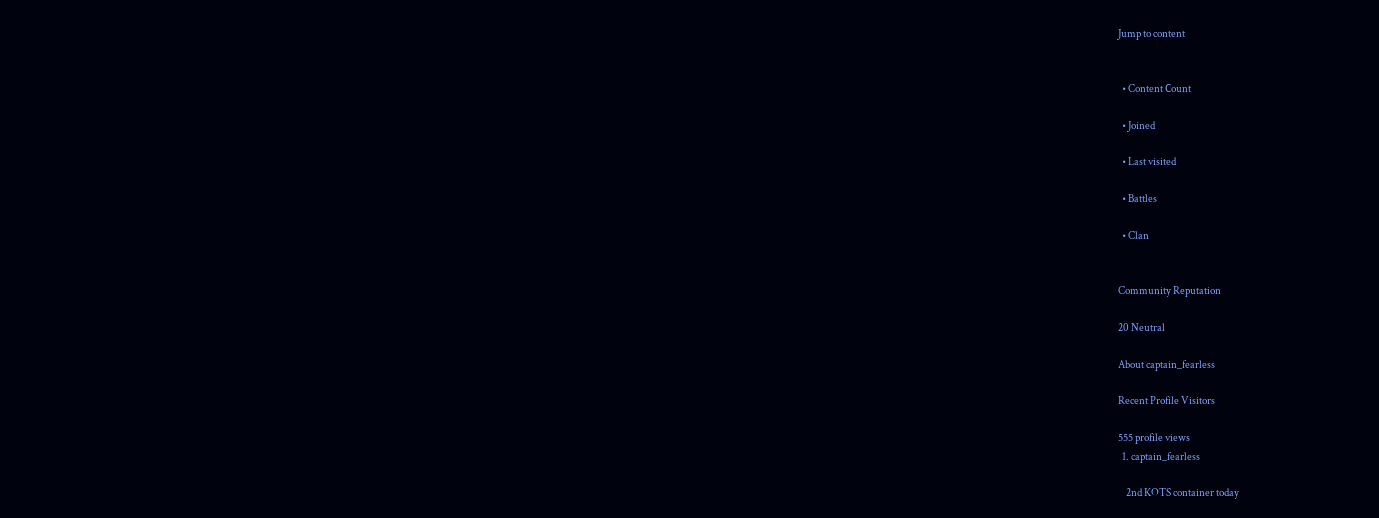Jump to content


  • Content Сount

  • Joined

  • Last visited

  • Battles

  • Clan


Community Reputation

20 Neutral

About captain_fearless

Recent Profile Visitors

555 profile views
  1. captain_fearless

    2nd KOTS container today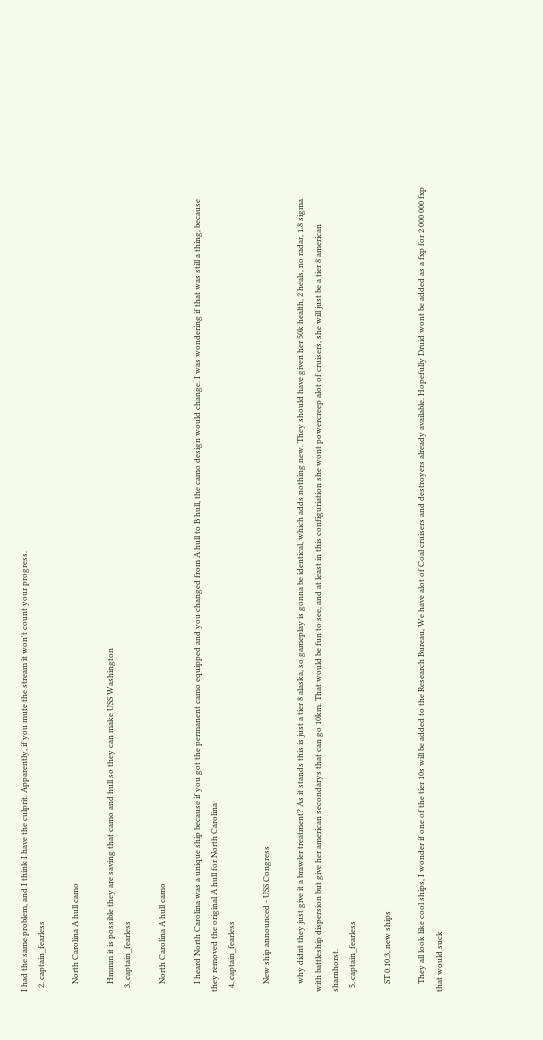I had the same problem, and I think I have the culprit. Apparently, if you mute the stream it won't count your progress.
  2. captain_fearless

    North Carolina A hull camo

    Hmmm it is possible they are saving that camo and hull so they can make USS Washington
  3. captain_fearless

    North Carolina A hull camo

    I heard North Carolina was a unique ship because if you got the permanent camo equipped and you changed from A hull to B hull, the camo design would change. I was wondering if that was still a thing, because they removed the original A hull for North Carolina
  4. captain_fearless

    New ship announced - USS Congress

    why didnt they just give it a brawler treatment? As it stands this is just a tier 8 alaska, so gameplay is gonna be identical, which adds nothing new. They should have given her 50k health, 2 heals, no radar, 1.8 sigma with battleship dispersion but give her american secondarys that can go 10km. That would be fun to see, and at least in this configuriation she wont powercreep alot of cruisers, she will just be a tier 8 american sharnhorst.
  5. captain_fearless

    ST 0.10.3, new ships

    They all look like cool ships, I wonder if one of the tier 10s will be added to the Research Bureau, We have alot of Coal cruisers and destroyers already available. Hopefully Druid wont be added as a fxp for 2 000 000 fxp that would suck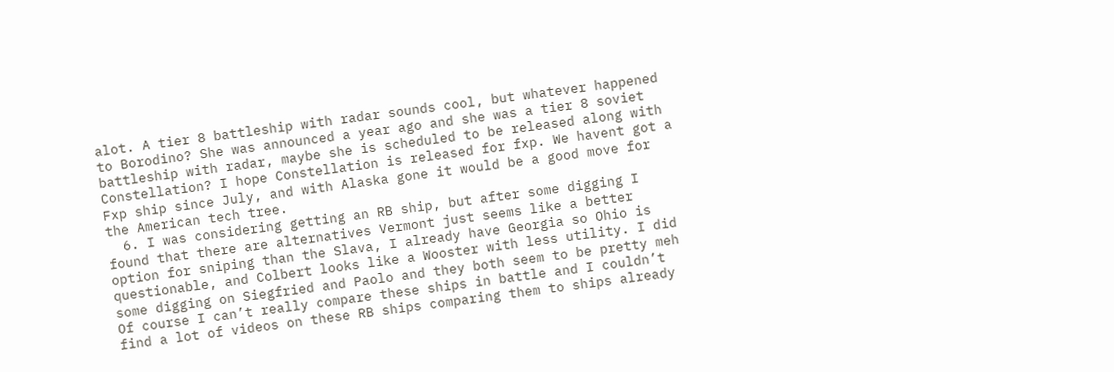alot. A tier 8 battleship with radar sounds cool, but whatever happened to Borodino? She was announced a year ago and she was a tier 8 soviet battleship with radar, maybe she is scheduled to be released along with Constellation? I hope Constellation is released for fxp. We havent got a Fxp ship since July, and with Alaska gone it would be a good move for the American tech tree.
  6. I was considering getting an RB ship, but after some digging I found that there are alternatives Vermont just seems like a better option for sniping than the Slava, I already have Georgia so Ohio is questionable, and Colbert looks like a Wooster with less utility. I did some digging on Siegfried and Paolo and they both seem to be pretty meh Of course I can’t really compare these ships in battle and I couldn’t find a lot of videos on these RB ships comparing them to ships already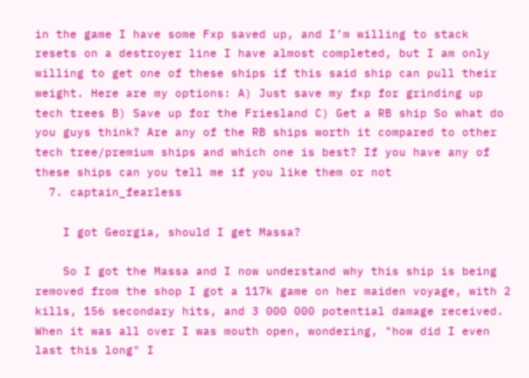in the game I have some Fxp saved up, and I’m willing to stack resets on a destroyer line I have almost completed, but I am only willing to get one of these ships if this said ship can pull their weight. Here are my options: A) Just save my fxp for grinding up tech trees B) Save up for the Friesland C) Get a RB ship So what do you guys think? Are any of the RB ships worth it compared to other tech tree/premium ships and which one is best? If you have any of these ships can you tell me if you like them or not
  7. captain_fearless

    I got Georgia, should I get Massa?

    So I got the Massa and I now understand why this ship is being removed from the shop I got a 117k game on her maiden voyage, with 2 kills, 156 secondary hits, and 3 000 000 potential damage received. When it was all over I was mouth open, wondering, "how did I even last this long" I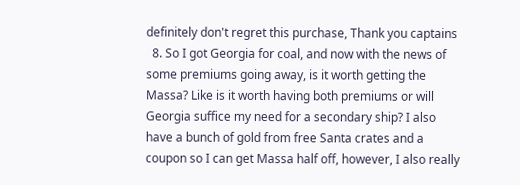definitely don't regret this purchase, Thank you captains
  8. So I got Georgia for coal, and now with the news of some premiums going away, is it worth getting the Massa? Like is it worth having both premiums or will Georgia suffice my need for a secondary ship? I also have a bunch of gold from free Santa crates and a coupon so I can get Massa half off, however, I also really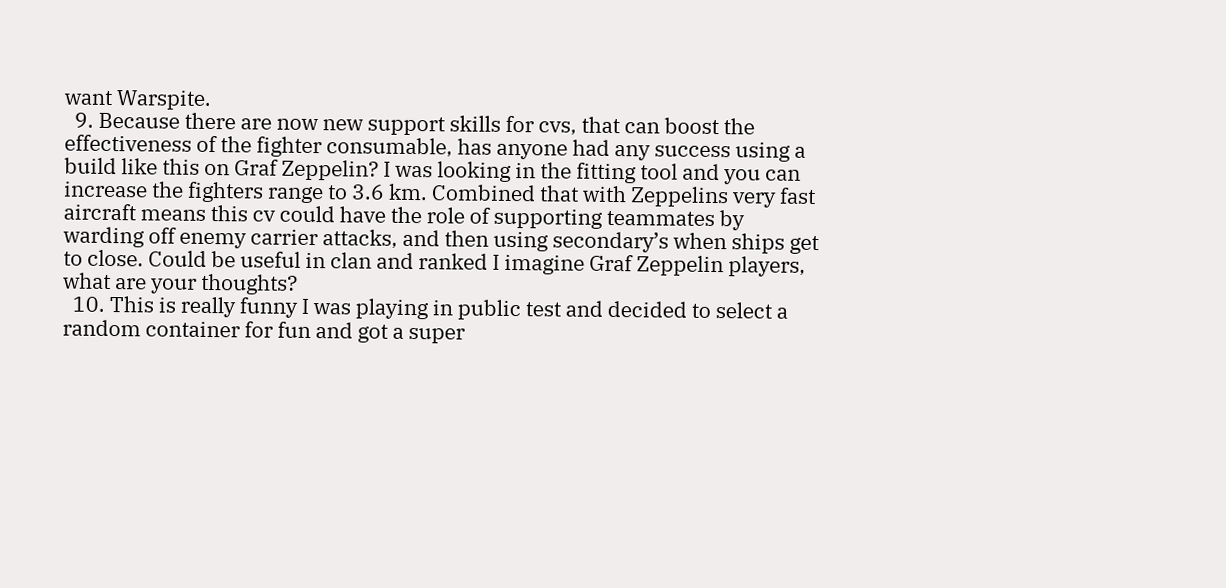want Warspite.
  9. Because there are now new support skills for cvs, that can boost the effectiveness of the fighter consumable, has anyone had any success using a build like this on Graf Zeppelin? I was looking in the fitting tool and you can increase the fighters range to 3.6 km. Combined that with Zeppelins very fast aircraft means this cv could have the role of supporting teammates by warding off enemy carrier attacks, and then using secondary’s when ships get to close. Could be useful in clan and ranked I imagine Graf Zeppelin players, what are your thoughts?
  10. This is really funny I was playing in public test and decided to select a random container for fun and got a super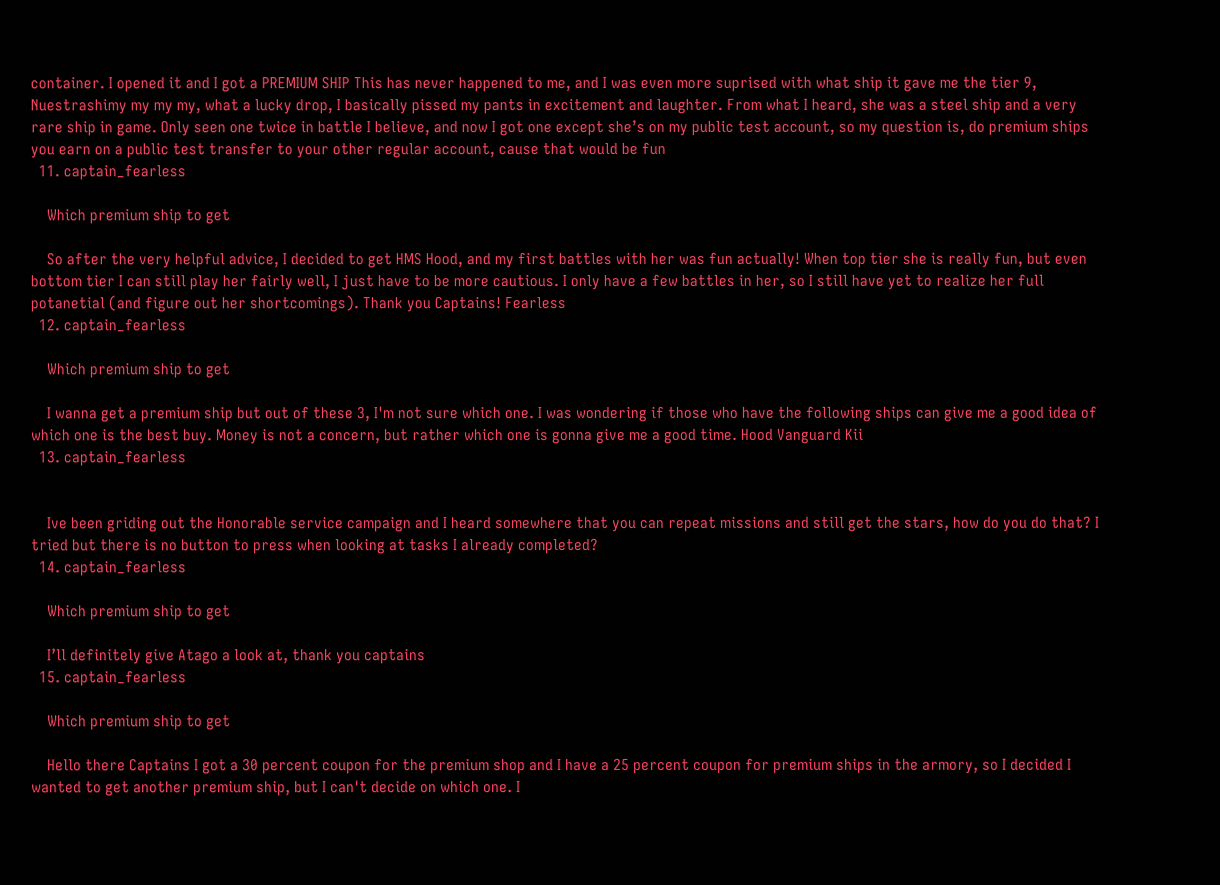container. I opened it and I got a PREMIUM SHIP This has never happened to me, and I was even more suprised with what ship it gave me the tier 9, Nuestrashimy my my my, what a lucky drop, I basically pissed my pants in excitement and laughter. From what I heard, she was a steel ship and a very rare ship in game. Only seen one twice in battle I believe, and now I got one except she’s on my public test account, so my question is, do premium ships you earn on a public test transfer to your other regular account, cause that would be fun
  11. captain_fearless

    Which premium ship to get

    So after the very helpful advice, I decided to get HMS Hood, and my first battles with her was fun actually! When top tier she is really fun, but even bottom tier I can still play her fairly well, I just have to be more cautious. I only have a few battles in her, so I still have yet to realize her full potanetial (and figure out her shortcomings). Thank you Captains! Fearless
  12. captain_fearless

    Which premium ship to get

    I wanna get a premium ship but out of these 3, I'm not sure which one. I was wondering if those who have the following ships can give me a good idea of which one is the best buy. Money is not a concern, but rather which one is gonna give me a good time. Hood Vanguard Kii
  13. captain_fearless


    Ive been griding out the Honorable service campaign and I heard somewhere that you can repeat missions and still get the stars, how do you do that? I tried but there is no button to press when looking at tasks I already completed?
  14. captain_fearless

    Which premium ship to get

    I’ll definitely give Atago a look at, thank you captains
  15. captain_fearless

    Which premium ship to get

    Hello there Captains I got a 30 percent coupon for the premium shop and I have a 25 percent coupon for premium ships in the armory, so I decided I wanted to get another premium ship, but I can't decide on which one. I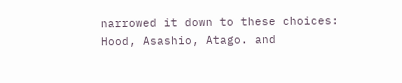narrowed it down to these choices: Hood, Asashio, Atago. and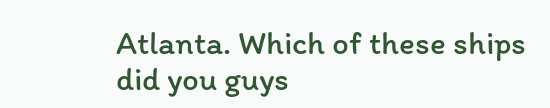Atlanta. Which of these ships did you guys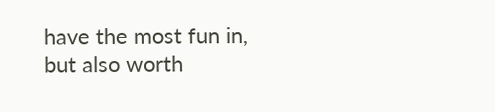have the most fun in, but also worth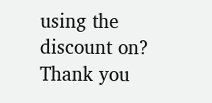using the discount on? Thank you